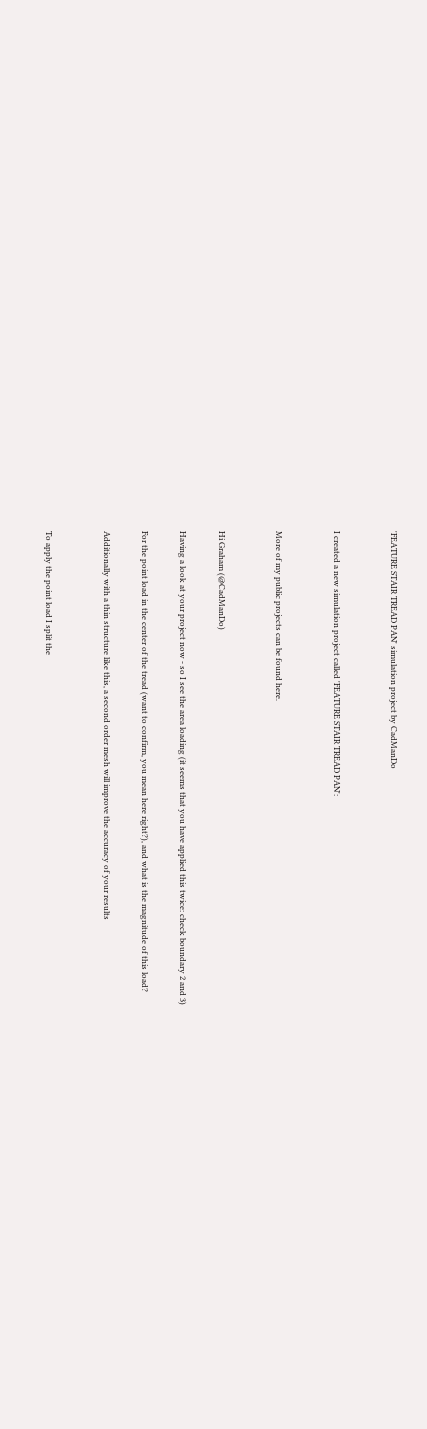'FEATURE STAIR TREAD PAN' simulation project by CadManDo


I created a new simulation project called 'FEATURE STAIR TREAD PAN':


More of my public projects can be found here.


Hi Graham (@CadManDo)

Having a look at your project now - so I see the area loading (it seems that you have applied this twice: check boundary 2 and 3)

For the point load in the center of the tread (want to confirm, you mean here right?), and what is the magnitude of this load?

Additionally with a thin structure like this, a second order mesh will improve the accuracy of your results


To apply the point load I split the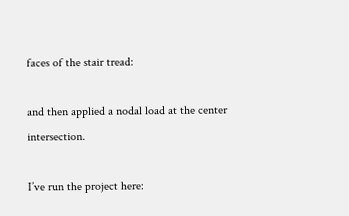faces of the stair tread:

and then applied a nodal load at the center intersection.

I’ve run the project here: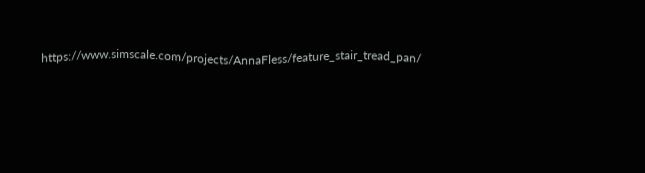https://www.simscale.com/projects/AnnaFless/feature_stair_tread_pan/